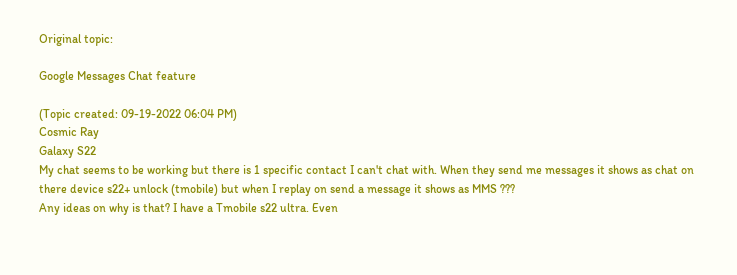Original topic:

Google Messages Chat feature

(Topic created: 09-19-2022 06:04 PM)
Cosmic Ray
Galaxy S22
My chat seems to be working but there is 1 specific contact I can't chat with. When they send me messages it shows as chat on there device s22+ unlock (tmobile) but when I replay on send a message it shows as MMS ???
Any ideas on why is that? I have a Tmobile s22 ultra. Even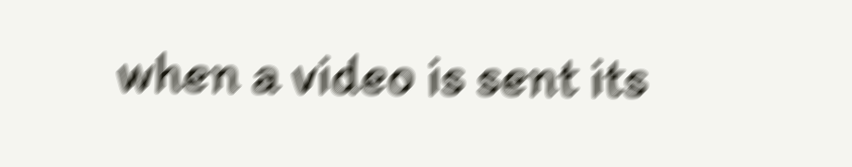when a video is sent its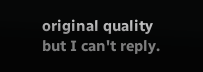original quality but I can't reply.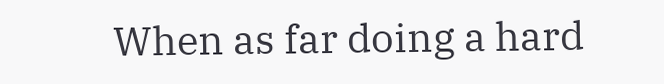When as far doing a hard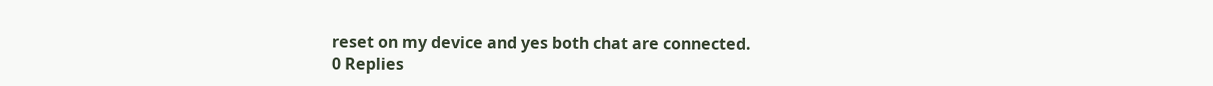reset on my device and yes both chat are connected.
0 Replies